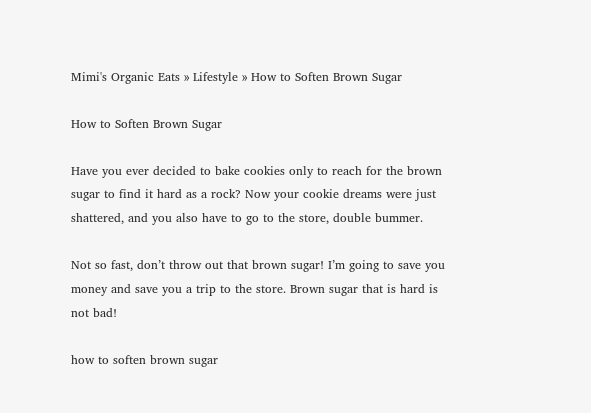Mimi's Organic Eats » Lifestyle » How to Soften Brown Sugar

How to Soften Brown Sugar

Have you ever decided to bake cookies only to reach for the brown sugar to find it hard as a rock? Now your cookie dreams were just shattered, and you also have to go to the store, double bummer.

Not so fast, don’t throw out that brown sugar! I’m going to save you money and save you a trip to the store. Brown sugar that is hard is not bad!

how to soften brown sugar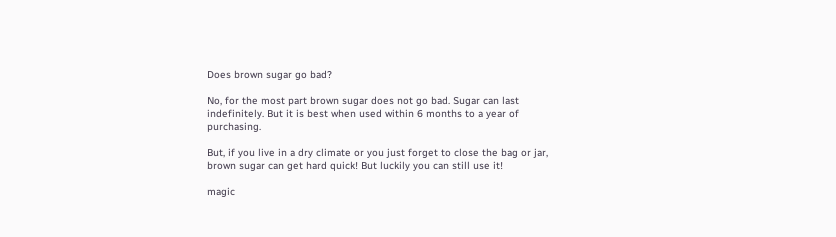Does brown sugar go bad?

No, for the most part brown sugar does not go bad. Sugar can last indefinitely. But it is best when used within 6 months to a year of purchasing.

But, if you live in a dry climate or you just forget to close the bag or jar, brown sugar can get hard quick! But luckily you can still use it!

magic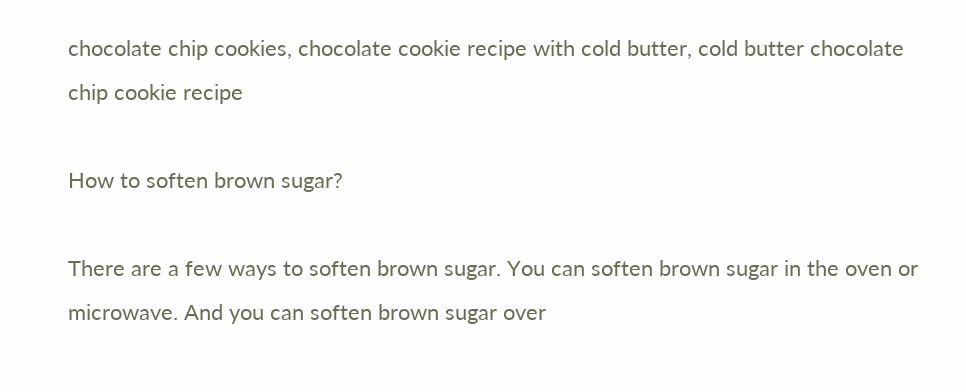chocolate chip cookies, chocolate cookie recipe with cold butter, cold butter chocolate chip cookie recipe

How to soften brown sugar?

There are a few ways to soften brown sugar. You can soften brown sugar in the oven or microwave. And you can soften brown sugar over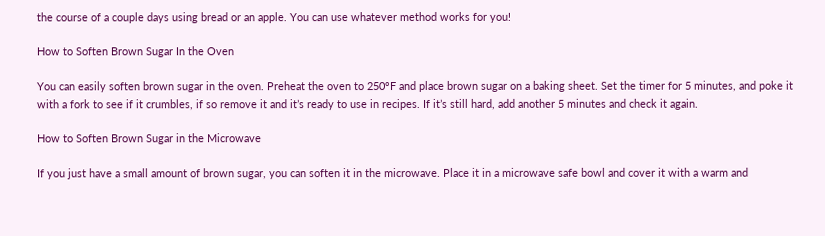the course of a couple days using bread or an apple. You can use whatever method works for you!

How to Soften Brown Sugar In the Oven

You can easily soften brown sugar in the oven. Preheat the oven to 250°F and place brown sugar on a baking sheet. Set the timer for 5 minutes, and poke it with a fork to see if it crumbles, if so remove it and it’s ready to use in recipes. If it’s still hard, add another 5 minutes and check it again.

How to Soften Brown Sugar in the Microwave

If you just have a small amount of brown sugar, you can soften it in the microwave. Place it in a microwave safe bowl and cover it with a warm and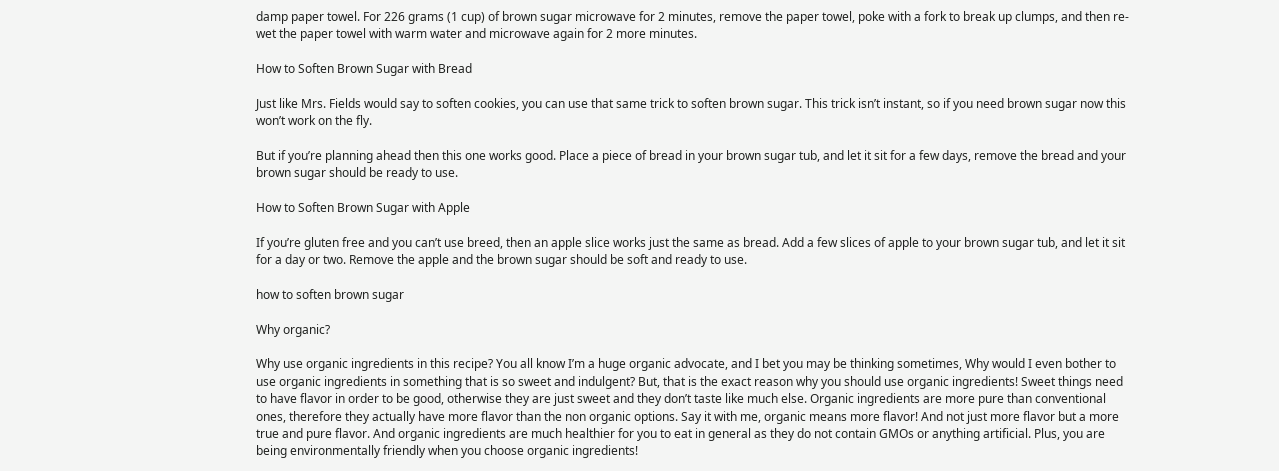damp paper towel. For 226 grams (1 cup) of brown sugar microwave for 2 minutes, remove the paper towel, poke with a fork to break up clumps, and then re-wet the paper towel with warm water and microwave again for 2 more minutes.

How to Soften Brown Sugar with Bread

Just like Mrs. Fields would say to soften cookies, you can use that same trick to soften brown sugar. This trick isn’t instant, so if you need brown sugar now this won’t work on the fly.

But if you’re planning ahead then this one works good. Place a piece of bread in your brown sugar tub, and let it sit for a few days, remove the bread and your brown sugar should be ready to use.

How to Soften Brown Sugar with Apple

If you’re gluten free and you can’t use breed, then an apple slice works just the same as bread. Add a few slices of apple to your brown sugar tub, and let it sit for a day or two. Remove the apple and the brown sugar should be soft and ready to use.

how to soften brown sugar

Why organic?

Why use organic ingredients in this recipe? You all know I’m a huge organic advocate, and I bet you may be thinking sometimes, Why would I even bother to use organic ingredients in something that is so sweet and indulgent? But, that is the exact reason why you should use organic ingredients! Sweet things need to have flavor in order to be good, otherwise they are just sweet and they don’t taste like much else. Organic ingredients are more pure than conventional ones, therefore they actually have more flavor than the non organic options. Say it with me, organic means more flavor! And not just more flavor but a more true and pure flavor. And organic ingredients are much healthier for you to eat in general as they do not contain GMOs or anything artificial. Plus, you are being environmentally friendly when you choose organic ingredients!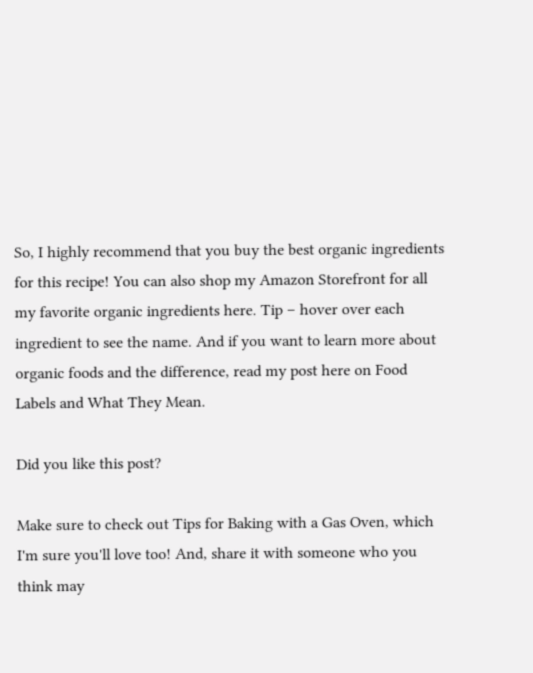So, I highly recommend that you buy the best organic ingredients for this recipe! You can also shop my Amazon Storefront for all my favorite organic ingredients here. Tip – hover over each ingredient to see the name. And if you want to learn more about organic foods and the difference, read my post here on Food Labels and What They Mean.

Did you like this post?

Make sure to check out Tips for Baking with a Gas Oven, which I'm sure you'll love too! And, share it with someone who you think may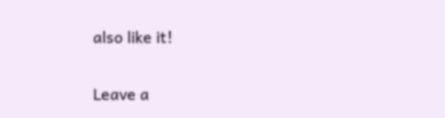also like it!

Leave a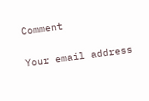Comment

Your email address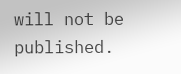will not be published.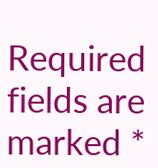Required fields are marked *